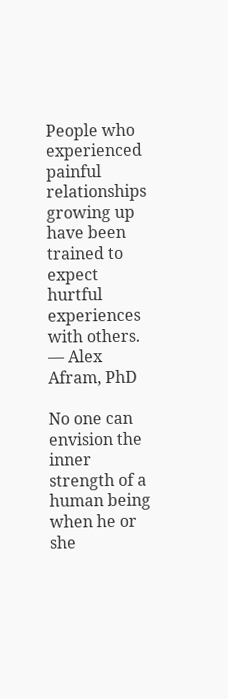People who experienced painful relationships growing up have been trained to expect hurtful experiences with others. — Alex Afram, PhD

No one can envision the inner strength of a human being when he or she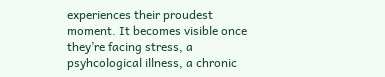experiences their proudest moment. It becomes visible once they’re facing stress, a psyhcological illness, a chronic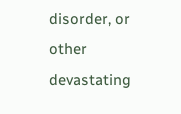disorder, or other devastating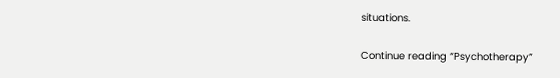situations.

Continue reading “Psychotherapy”